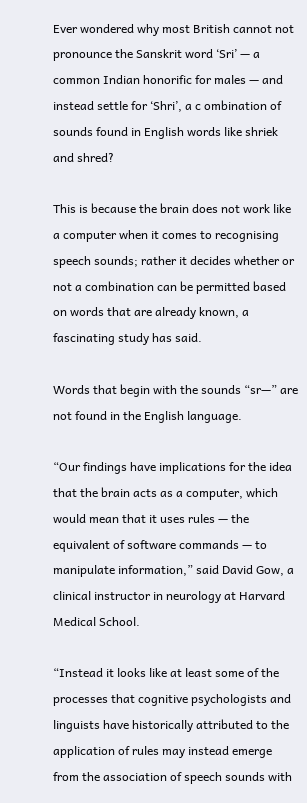Ever wondered why most British cannot not pronounce the Sanskrit word ‘Sri’ — a common Indian honorific for males — and instead settle for ‘Shri’, a c ombination of sounds found in English words like shriek and shred?

This is because the brain does not work like a computer when it comes to recognising speech sounds; rather it decides whether or not a combination can be permitted based on words that are already known, a fascinating study has said.

Words that begin with the sounds “sr—” are not found in the English language.

“Our findings have implications for the idea that the brain acts as a computer, which would mean that it uses rules — the equivalent of software commands — to manipulate information,” said David Gow, a clinical instructor in neurology at Harvard Medical School.

“Instead it looks like at least some of the processes that cognitive psychologists and linguists have historically attributed to the application of rules may instead emerge from the association of speech sounds with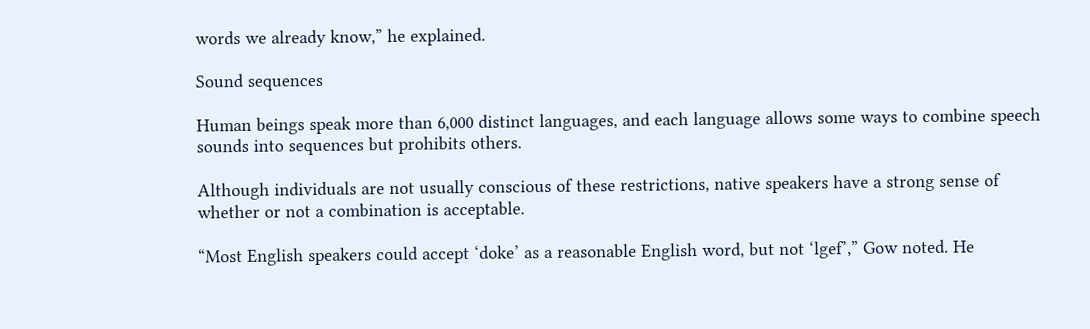words we already know,” he explained.

Sound sequences

Human beings speak more than 6,000 distinct languages, and each language allows some ways to combine speech sounds into sequences but prohibits others.

Although individuals are not usually conscious of these restrictions, native speakers have a strong sense of whether or not a combination is acceptable.

“Most English speakers could accept ‘doke’ as a reasonable English word, but not ‘lgef’,” Gow noted. He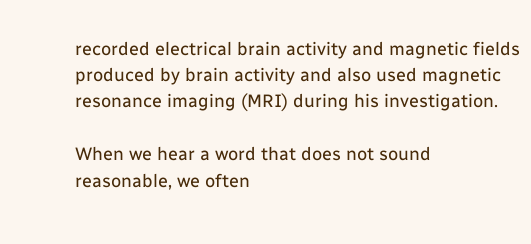recorded electrical brain activity and magnetic fields produced by brain activity and also used magnetic resonance imaging (MRI) during his investigation.

When we hear a word that does not sound reasonable, we often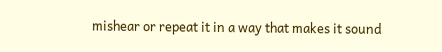mishear or repeat it in a way that makes it sound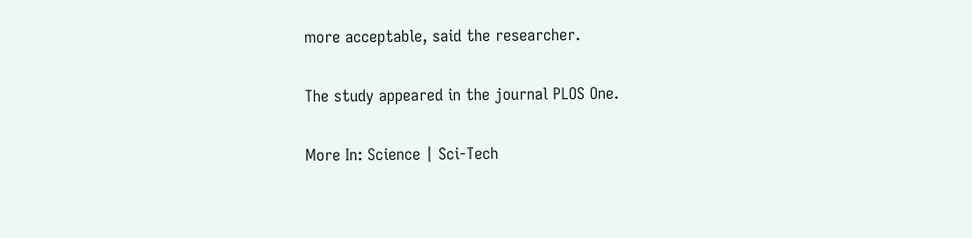more acceptable, said the researcher.

The study appeared in the journal PLOS One.

More In: Science | Sci-Tech